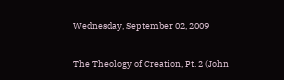Wednesday, September 02, 2009

The Theology of Creation, Pt. 2 (John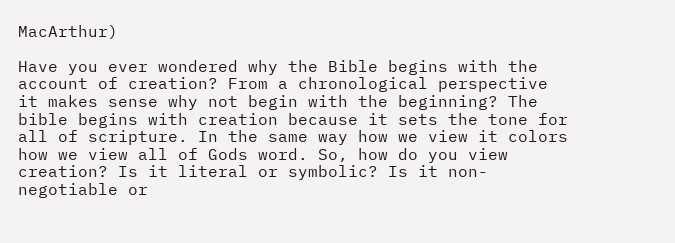MacArthur)

Have you ever wondered why the Bible begins with the account of creation? From a chronological perspective it makes sense why not begin with the beginning? The bible begins with creation because it sets the tone for all of scripture. In the same way how we view it colors how we view all of Gods word. So, how do you view creation? Is it literal or symbolic? Is it non-negotiable or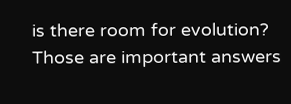is there room for evolution? Those are important answers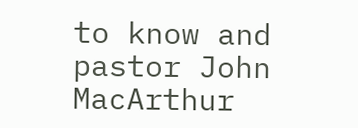to know and pastor John MacArthur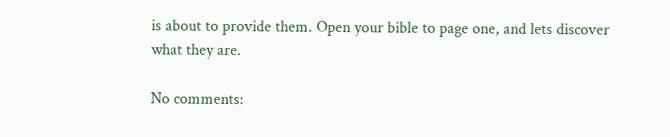is about to provide them. Open your bible to page one, and lets discover what they are.

No comments: